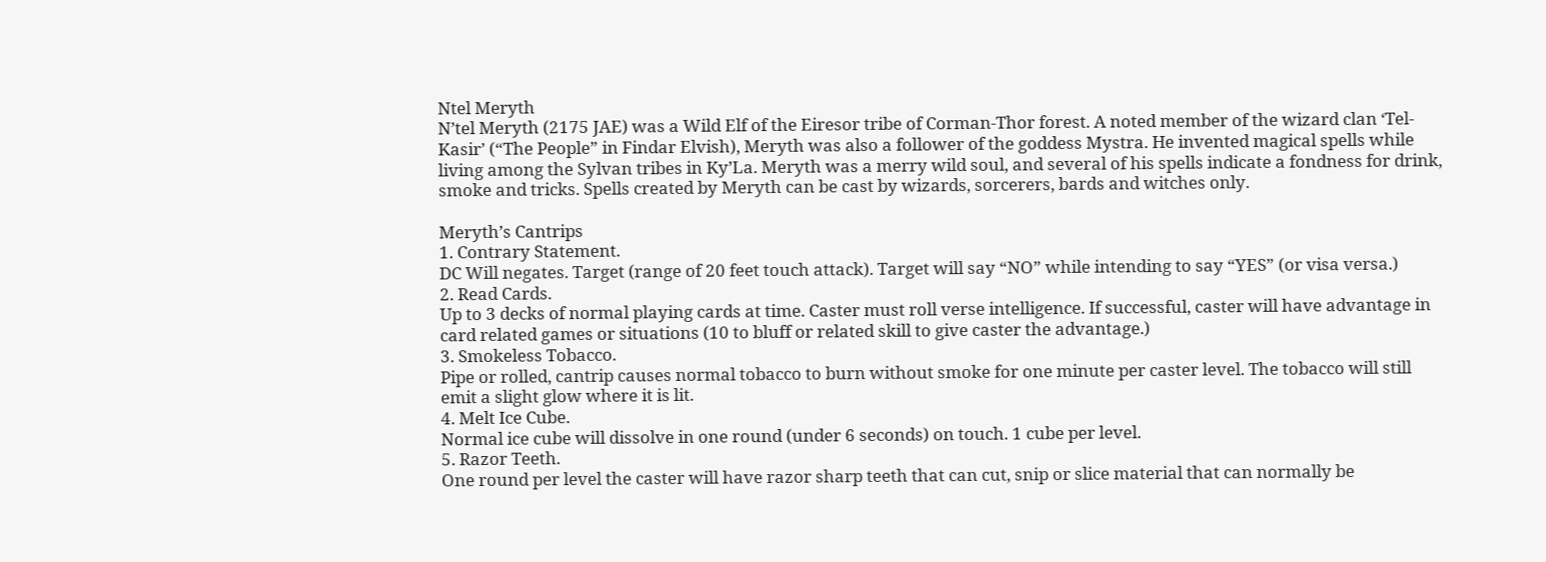Ntel Meryth
N’tel Meryth (2175 JAE) was a Wild Elf of the Eiresor tribe of Corman-Thor forest. A noted member of the wizard clan ‘Tel-Kasir’ (“The People” in Findar Elvish), Meryth was also a follower of the goddess Mystra. He invented magical spells while living among the Sylvan tribes in Ky’La. Meryth was a merry wild soul, and several of his spells indicate a fondness for drink, smoke and tricks. Spells created by Meryth can be cast by wizards, sorcerers, bards and witches only.

Meryth’s Cantrips
1. Contrary Statement.
DC Will negates. Target (range of 20 feet touch attack). Target will say “NO” while intending to say “YES” (or visa versa.)
2. Read Cards.
Up to 3 decks of normal playing cards at time. Caster must roll verse intelligence. If successful, caster will have advantage in card related games or situations (10 to bluff or related skill to give caster the advantage.)
3. Smokeless Tobacco.
Pipe or rolled, cantrip causes normal tobacco to burn without smoke for one minute per caster level. The tobacco will still emit a slight glow where it is lit.
4. Melt Ice Cube.
Normal ice cube will dissolve in one round (under 6 seconds) on touch. 1 cube per level.
5. Razor Teeth.
One round per level the caster will have razor sharp teeth that can cut, snip or slice material that can normally be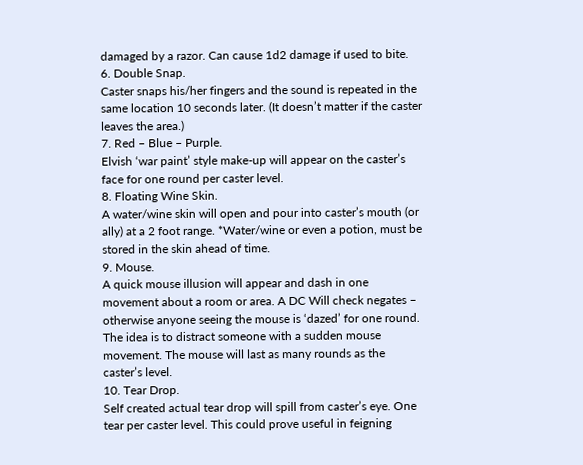damaged by a razor. Can cause 1d2 damage if used to bite.
6. Double Snap.
Caster snaps his/her fingers and the sound is repeated in the same location 10 seconds later. (It doesn’t matter if the caster leaves the area.)
7. Red – Blue – Purple.
Elvish ‘war paint’ style make-up will appear on the caster’s face for one round per caster level.
8. Floating Wine Skin.
A water/wine skin will open and pour into caster’s mouth (or ally) at a 2 foot range. *Water/wine or even a potion, must be stored in the skin ahead of time.
9. Mouse.
A quick mouse illusion will appear and dash in one movement about a room or area. A DC Will check negates – otherwise anyone seeing the mouse is ‘dazed’ for one round. The idea is to distract someone with a sudden mouse movement. The mouse will last as many rounds as the caster’s level.
10. Tear Drop.
Self created actual tear drop will spill from caster’s eye. One tear per caster level. This could prove useful in feigning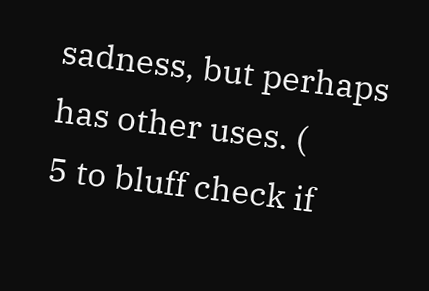sadness, but perhaps has other uses. (
5 to bluff check if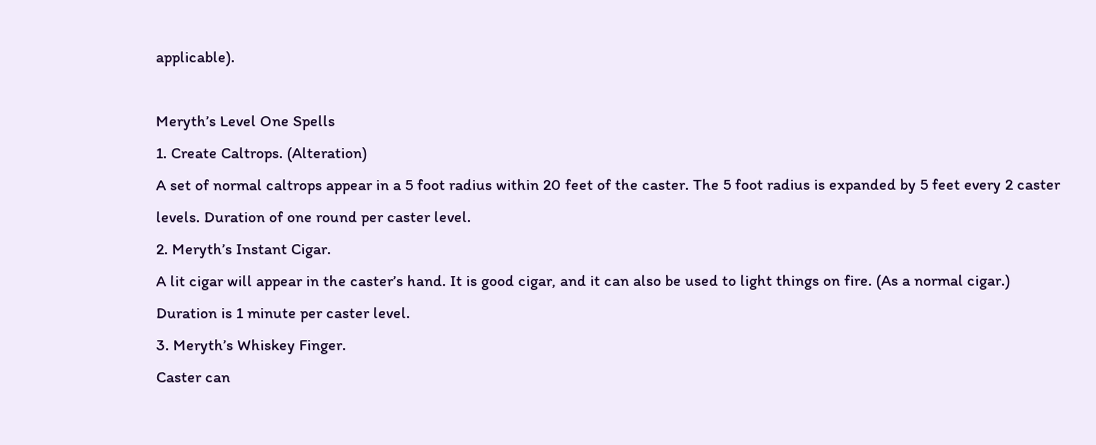applicable).

Meryth’s Level One Spells
1. Create Caltrops. (Alteration)
A set of normal caltrops appear in a 5 foot radius within 20 feet of the caster. The 5 foot radius is expanded by 5 feet every 2 caster levels. Duration of one round per caster level.
2. Meryth’s Instant Cigar.
A lit cigar will appear in the caster’s hand. It is good cigar, and it can also be used to light things on fire. (As a normal cigar.) Duration is 1 minute per caster level.
3. Meryth’s Whiskey Finger.
Caster can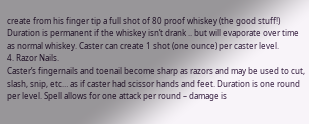create from his finger tip a full shot of 80 proof whiskey (the good stuff!) Duration is permanent if the whiskey isn’t drank .. but will evaporate over time as normal whiskey. Caster can create 1 shot (one ounce) per caster level.
4. Razor Nails.
Caster’s fingernails and toenail become sharp as razors and may be used to cut, slash, snip, etc… as if caster had scissor hands and feet. Duration is one round per level. Spell allows for one attack per round – damage is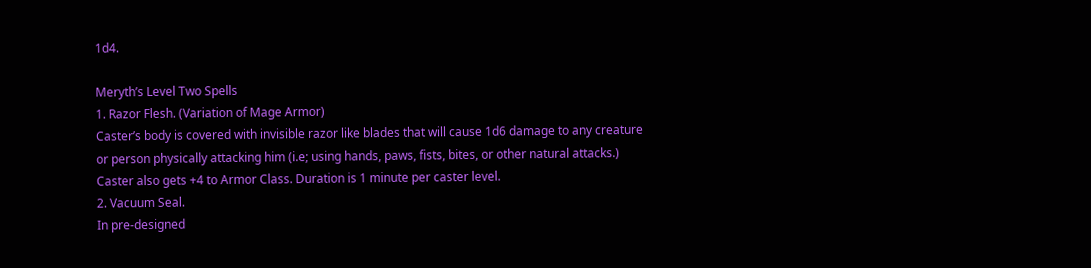1d4.

Meryth’s Level Two Spells
1. Razor Flesh. (Variation of Mage Armor)
Caster’s body is covered with invisible razor like blades that will cause 1d6 damage to any creature or person physically attacking him (i.e; using hands, paws, fists, bites, or other natural attacks.) Caster also gets +4 to Armor Class. Duration is 1 minute per caster level.
2. Vacuum Seal.
In pre-designed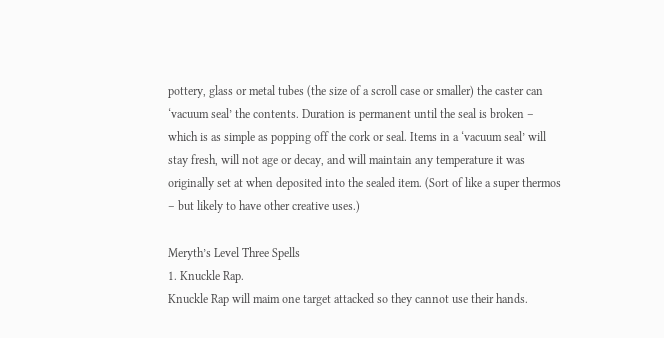pottery, glass or metal tubes (the size of a scroll case or smaller) the caster can ‘vacuum seal’ the contents. Duration is permanent until the seal is broken – which is as simple as popping off the cork or seal. Items in a ‘vacuum seal’ will stay fresh, will not age or decay, and will maintain any temperature it was originally set at when deposited into the sealed item. (Sort of like a super thermos – but likely to have other creative uses.)

Meryth’s Level Three Spells
1. Knuckle Rap.
Knuckle Rap will maim one target attacked so they cannot use their hands.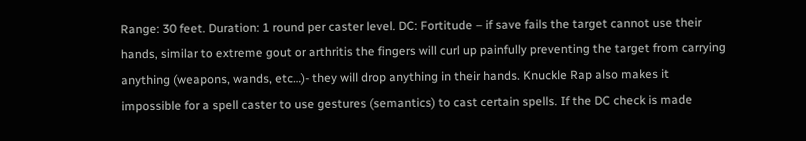Range: 30 feet. Duration: 1 round per caster level. DC: Fortitude – if save fails the target cannot use their hands, similar to extreme gout or arthritis the fingers will curl up painfully preventing the target from carrying anything (weapons, wands, etc…)- they will drop anything in their hands. Knuckle Rap also makes it impossible for a spell caster to use gestures (semantics) to cast certain spells. If the DC check is made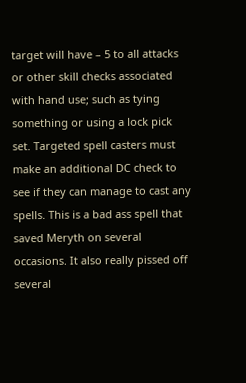target will have – 5 to all attacks or other skill checks associated with hand use; such as tying something or using a lock pick set. Targeted spell casters must make an additional DC check to see if they can manage to cast any spells. This is a bad ass spell that saved Meryth on several occasions. It also really pissed off several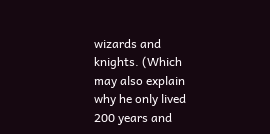wizards and knights. (Which may also explain why he only lived 200 years and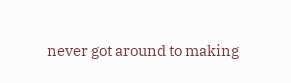never got around to making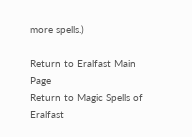more spells.)

Return to Eralfast Main Page
Return to Magic Spells of Eralfast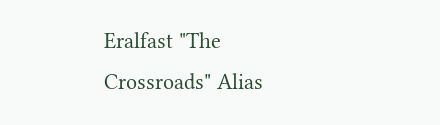Eralfast "The Crossroads" Alias